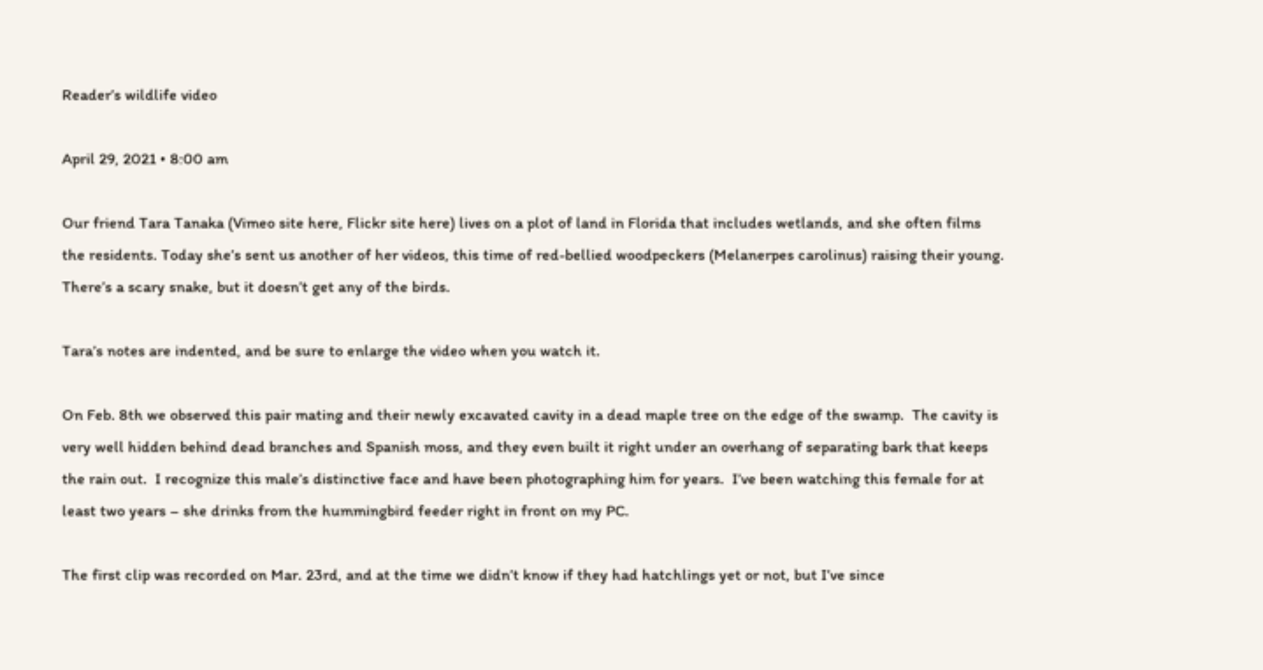Reader’s wildlife video

April 29, 2021 • 8:00 am

Our friend Tara Tanaka (Vimeo site here, Flickr site here) lives on a plot of land in Florida that includes wetlands, and she often films the residents. Today she’s sent us another of her videos, this time of red-bellied woodpeckers (Melanerpes carolinus) raising their young. There’s a scary snake, but it doesn’t get any of the birds.

Tara’s notes are indented, and be sure to enlarge the video when you watch it.

On Feb. 8th we observed this pair mating and their newly excavated cavity in a dead maple tree on the edge of the swamp.  The cavity is very well hidden behind dead branches and Spanish moss, and they even built it right under an overhang of separating bark that keeps the rain out.  I recognize this male’s distinctive face and have been photographing him for years.  I’ve been watching this female for at least two years – she drinks from the hummingbird feeder right in front on my PC.

The first clip was recorded on Mar. 23rd, and at the time we didn’t know if they had hatchlings yet or not, but I’ve since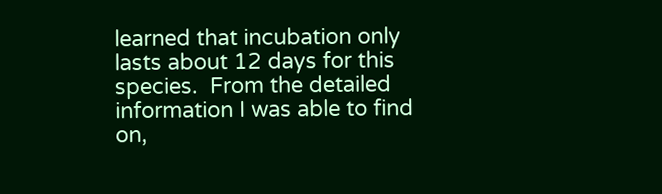learned that incubation only lasts about 12 days for this species.  From the detailed information I was able to find on,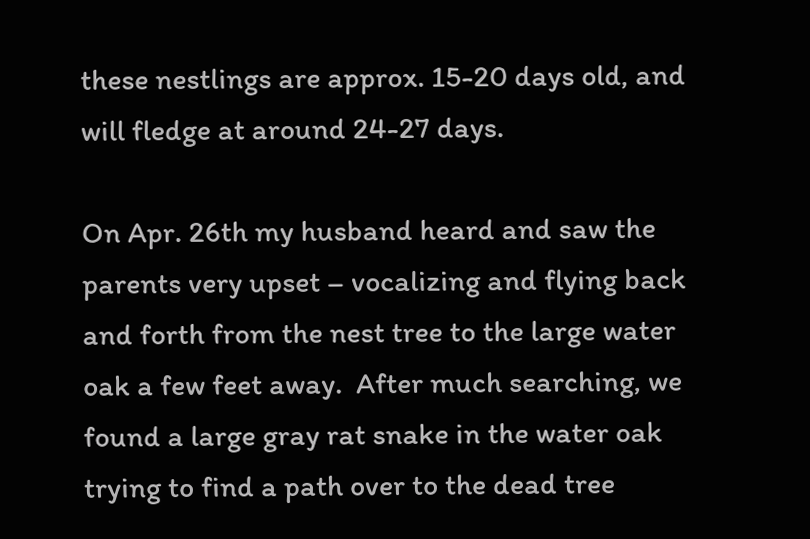these nestlings are approx. 15-20 days old, and will fledge at around 24-27 days.

On Apr. 26th my husband heard and saw the parents very upset – vocalizing and flying back and forth from the nest tree to the large water oak a few feet away.  After much searching, we found a large gray rat snake in the water oak trying to find a path over to the dead tree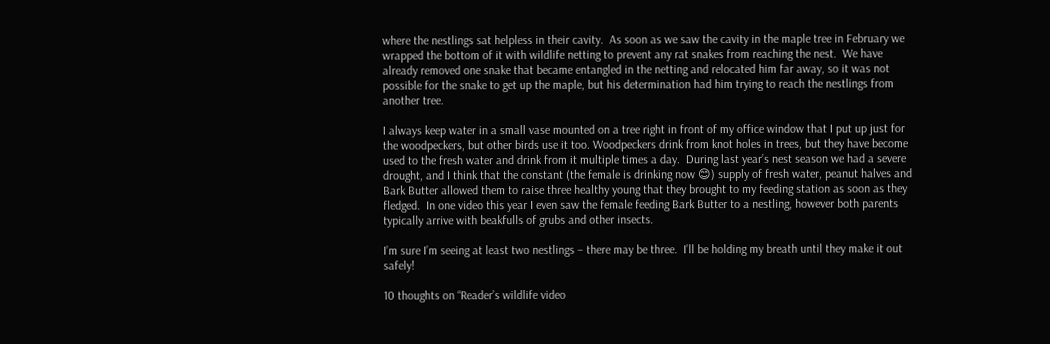where the nestlings sat helpless in their cavity.  As soon as we saw the cavity in the maple tree in February we wrapped the bottom of it with wildlife netting to prevent any rat snakes from reaching the nest.  We have already removed one snake that became entangled in the netting and relocated him far away, so it was not possible for the snake to get up the maple, but his determination had him trying to reach the nestlings from another tree.

I always keep water in a small vase mounted on a tree right in front of my office window that I put up just for the woodpeckers, but other birds use it too. Woodpeckers drink from knot holes in trees, but they have become used to the fresh water and drink from it multiple times a day.  During last year’s nest season we had a severe drought, and I think that the constant (the female is drinking now 😊) supply of fresh water, peanut halves and Bark Butter allowed them to raise three healthy young that they brought to my feeding station as soon as they fledged.  In one video this year I even saw the female feeding Bark Butter to a nestling, however both parents typically arrive with beakfulls of grubs and other insects.

I’m sure I’m seeing at least two nestlings – there may be three.  I’ll be holding my breath until they make it out safely!

10 thoughts on “Reader’s wildlife video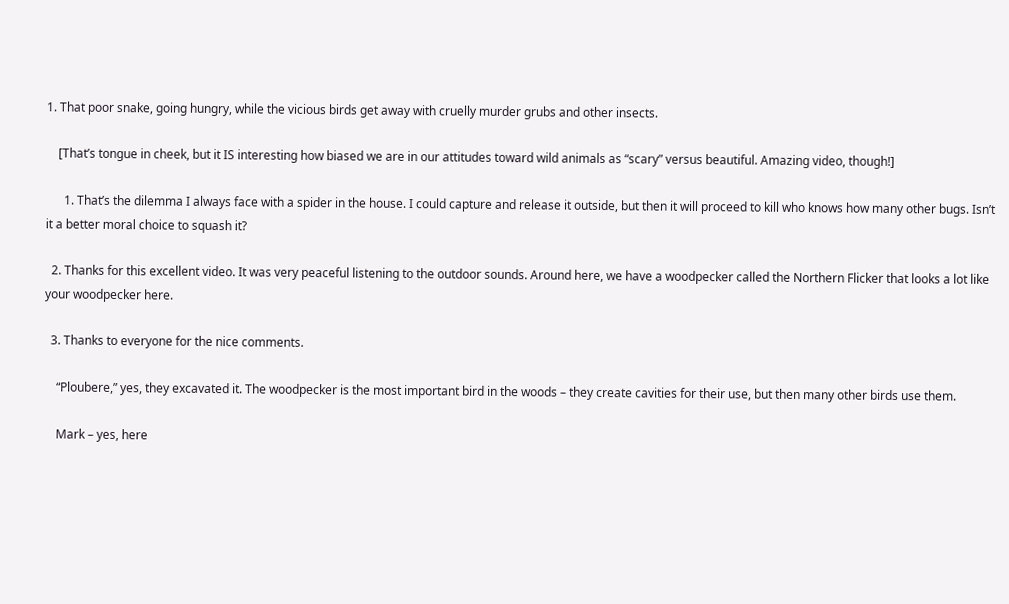1. That poor snake, going hungry, while the vicious birds get away with cruelly murder grubs and other insects.

    [That’s tongue in cheek, but it IS interesting how biased we are in our attitudes toward wild animals as “scary” versus beautiful. Amazing video, though!]

      1. That’s the dilemma I always face with a spider in the house. I could capture and release it outside, but then it will proceed to kill who knows how many other bugs. Isn’t it a better moral choice to squash it?

  2. Thanks for this excellent video. It was very peaceful listening to the outdoor sounds. Around here, we have a woodpecker called the Northern Flicker that looks a lot like your woodpecker here.

  3. Thanks to everyone for the nice comments.

    “Ploubere,” yes, they excavated it. The woodpecker is the most important bird in the woods – they create cavities for their use, but then many other birds use them.

    Mark – yes, here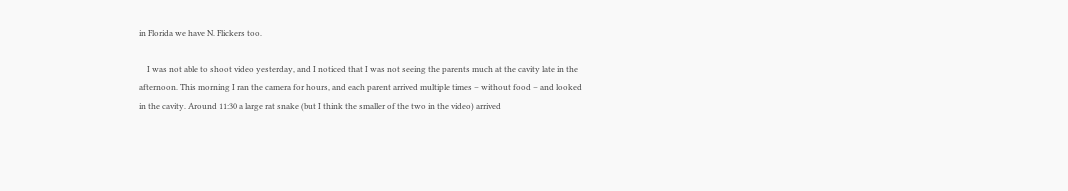in Florida we have N. Flickers too.

    I was not able to shoot video yesterday, and I noticed that I was not seeing the parents much at the cavity late in the afternoon. This morning I ran the camera for hours, and each parent arrived multiple times – without food – and looked in the cavity. Around 11:30 a large rat snake (but I think the smaller of the two in the video) arrived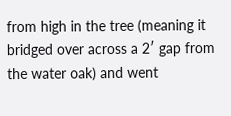from high in the tree (meaning it bridged over across a 2′ gap from the water oak) and went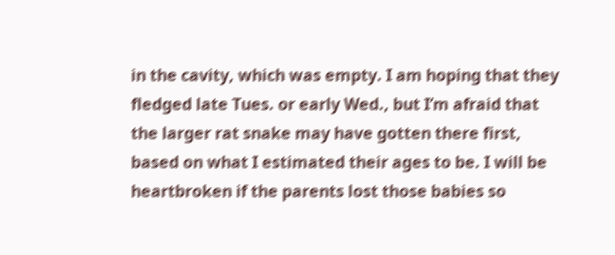in the cavity, which was empty. I am hoping that they fledged late Tues. or early Wed., but I’m afraid that the larger rat snake may have gotten there first, based on what I estimated their ages to be. I will be heartbroken if the parents lost those babies so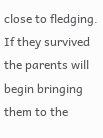close to fledging. If they survived the parents will begin bringing them to the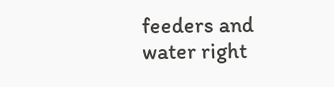feeders and water right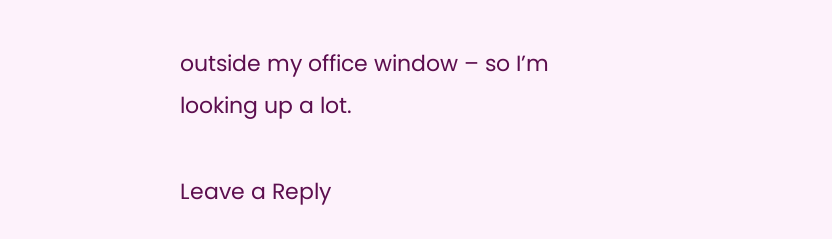outside my office window – so I’m looking up a lot.

Leave a Reply